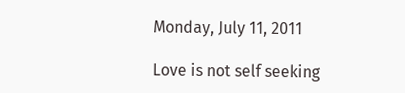Monday, July 11, 2011

Love is not self seeking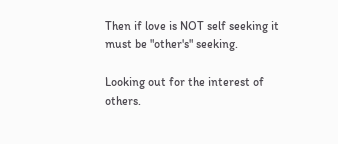Then if love is NOT self seeking it must be "other's" seeking.

Looking out for the interest of others.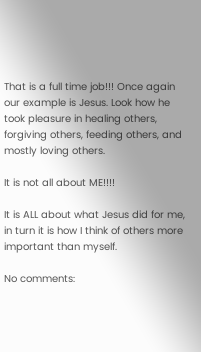That is a full time job!!! Once again our example is Jesus. Look how he took pleasure in healing others, forgiving others, feeding others, and mostly loving others.

It is not all about ME!!!!

It is ALL about what Jesus did for me, in turn it is how I think of others more important than myself.

No comments: